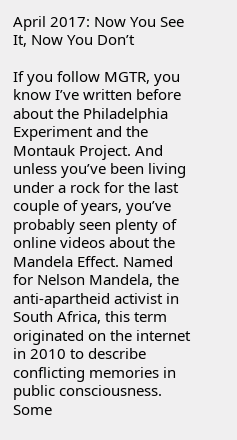April 2017: Now You See It, Now You Don’t

If you follow MGTR, you know I’ve written before about the Philadelphia Experiment and the Montauk Project. And unless you’ve been living under a rock for the last couple of years, you’ve probably seen plenty of online videos about the Mandela Effect. Named for Nelson Mandela, the anti-apartheid activist in South Africa, this term originated on the internet in 2010 to describe conflicting memories in public consciousness. Some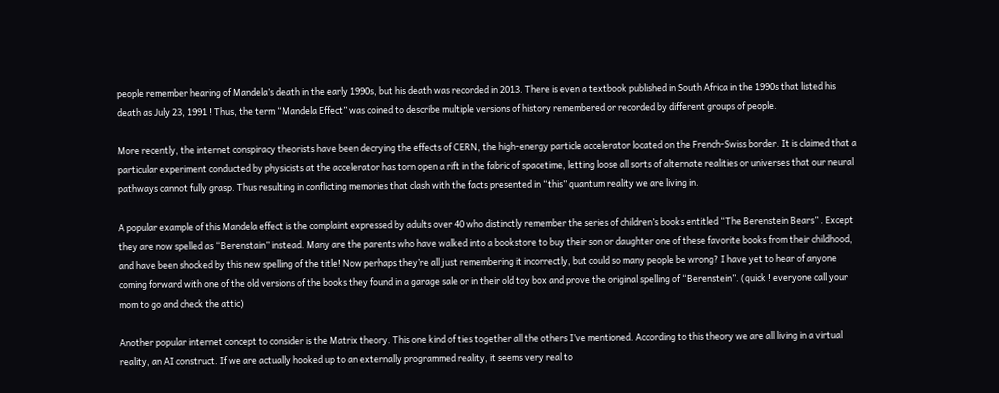people remember hearing of Mandela’s death in the early 1990s, but his death was recorded in 2013. There is even a textbook published in South Africa in the 1990s that listed his death as July 23, 1991 ! Thus, the term “Mandela Effect” was coined to describe multiple versions of history remembered or recorded by different groups of people.

More recently, the internet conspiracy theorists have been decrying the effects of CERN, the high-energy particle accelerator located on the French-Swiss border. It is claimed that a particular experiment conducted by physicists at the accelerator has torn open a rift in the fabric of spacetime, letting loose all sorts of alternate realities or universes that our neural pathways cannot fully grasp. Thus resulting in conflicting memories that clash with the facts presented in “this” quantum reality we are living in.

A popular example of this Mandela effect is the complaint expressed by adults over 40 who distinctly remember the series of children’s books entitled “The Berenstein Bears” . Except they are now spelled as “Berenstain” instead. Many are the parents who have walked into a bookstore to buy their son or daughter one of these favorite books from their childhood, and have been shocked by this new spelling of the title! Now perhaps they’re all just remembering it incorrectly, but could so many people be wrong? I have yet to hear of anyone coming forward with one of the old versions of the books they found in a garage sale or in their old toy box and prove the original spelling of “Berenstein”. (quick ! everyone call your mom to go and check the attic)

Another popular internet concept to consider is the Matrix theory. This one kind of ties together all the others I’ve mentioned. According to this theory we are all living in a virtual reality, an AI construct. If we are actually hooked up to an externally programmed reality, it seems very real to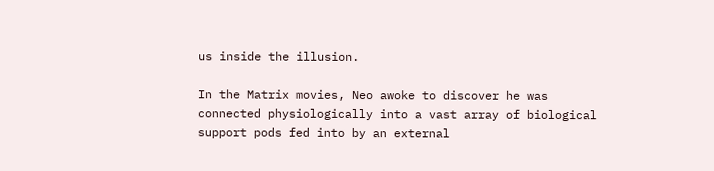us inside the illusion.

In the Matrix movies, Neo awoke to discover he was connected physiologically into a vast array of biological support pods fed into by an external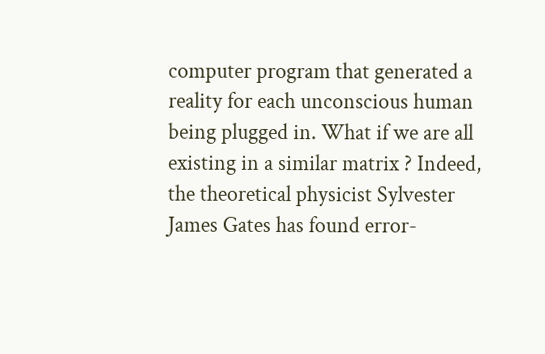computer program that generated a reality for each unconscious human being plugged in. What if we are all existing in a similar matrix ? Indeed, the theoretical physicist Sylvester James Gates has found error-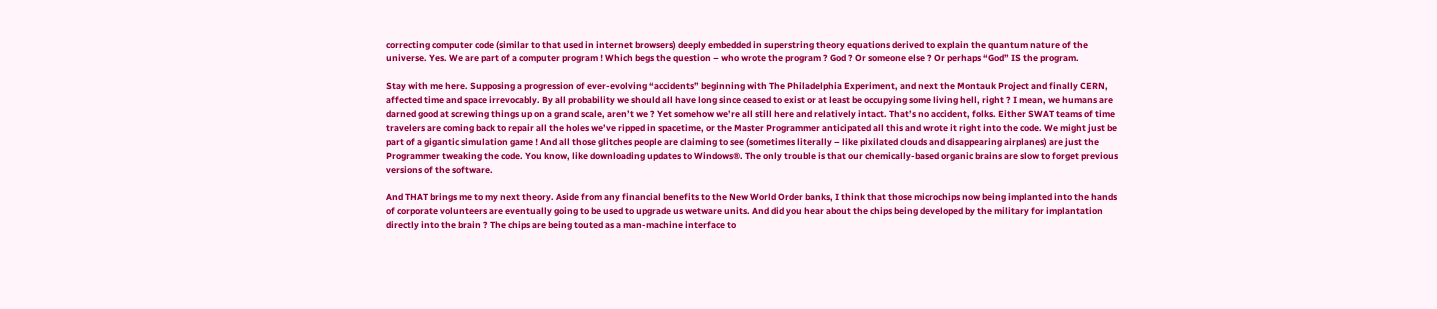correcting computer code (similar to that used in internet browsers) deeply embedded in superstring theory equations derived to explain the quantum nature of the universe. Yes. We are part of a computer program ! Which begs the question – who wrote the program ? God ? Or someone else ? Or perhaps “God” IS the program.

Stay with me here. Supposing a progression of ever-evolving “accidents” beginning with The Philadelphia Experiment, and next the Montauk Project and finally CERN, affected time and space irrevocably. By all probability we should all have long since ceased to exist or at least be occupying some living hell, right ? I mean, we humans are darned good at screwing things up on a grand scale, aren’t we ? Yet somehow we’re all still here and relatively intact. That’s no accident, folks. Either SWAT teams of time travelers are coming back to repair all the holes we’ve ripped in spacetime, or the Master Programmer anticipated all this and wrote it right into the code. We might just be part of a gigantic simulation game ! And all those glitches people are claiming to see (sometimes literally – like pixilated clouds and disappearing airplanes) are just the Programmer tweaking the code. You know, like downloading updates to Windows®. The only trouble is that our chemically-based organic brains are slow to forget previous versions of the software.

And THAT brings me to my next theory. Aside from any financial benefits to the New World Order banks, I think that those microchips now being implanted into the hands of corporate volunteers are eventually going to be used to upgrade us wetware units. And did you hear about the chips being developed by the military for implantation directly into the brain ? The chips are being touted as a man-machine interface to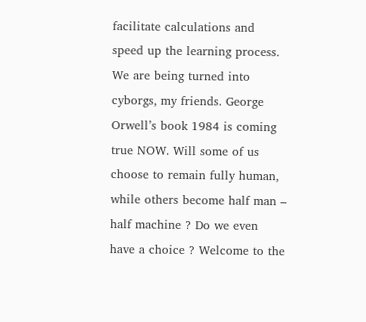facilitate calculations and speed up the learning process. We are being turned into cyborgs, my friends. George Orwell’s book 1984 is coming true NOW. Will some of us choose to remain fully human, while others become half man – half machine ? Do we even have a choice ? Welcome to the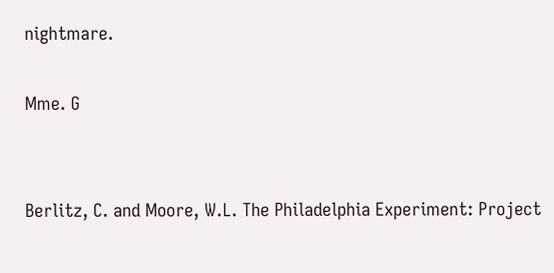nightmare.

Mme. G


Berlitz, C. and Moore, W.L. The Philadelphia Experiment: Project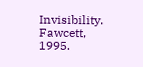Invisibility. Fawcett, 1995.